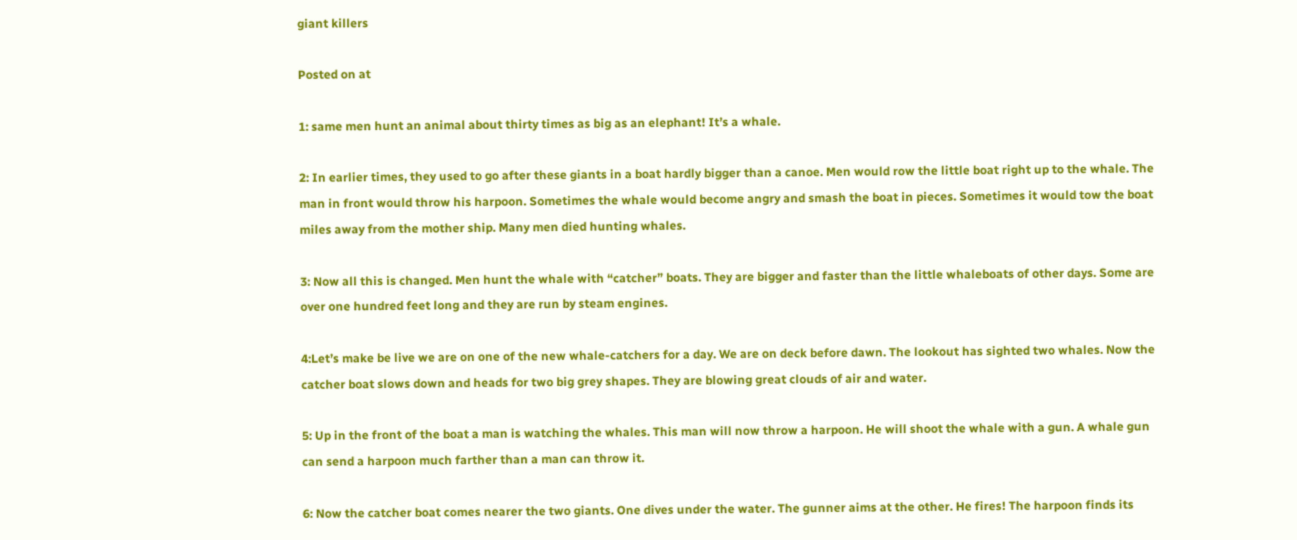giant killers

Posted on at

1: same men hunt an animal about thirty times as big as an elephant! It’s a whale.

2: In earlier times, they used to go after these giants in a boat hardly bigger than a canoe. Men would row the little boat right up to the whale. The man in front would throw his harpoon. Sometimes the whale would become angry and smash the boat in pieces. Sometimes it would tow the boat miles away from the mother ship. Many men died hunting whales.

3: Now all this is changed. Men hunt the whale with “catcher” boats. They are bigger and faster than the little whaleboats of other days. Some are over one hundred feet long and they are run by steam engines.

4:Let’s make be live we are on one of the new whale-catchers for a day. We are on deck before dawn. The lookout has sighted two whales. Now the catcher boat slows down and heads for two big grey shapes. They are blowing great clouds of air and water.

5: Up in the front of the boat a man is watching the whales. This man will now throw a harpoon. He will shoot the whale with a gun. A whale gun can send a harpoon much farther than a man can throw it.

6: Now the catcher boat comes nearer the two giants. One dives under the water. The gunner aims at the other. He fires! The harpoon finds its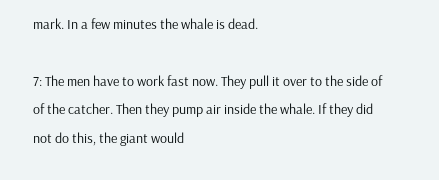mark. In a few minutes the whale is dead.

7: The men have to work fast now. They pull it over to the side of of the catcher. Then they pump air inside the whale. If they did not do this, the giant would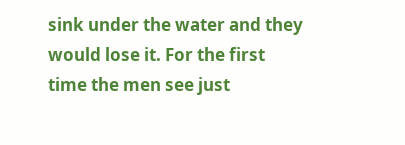sink under the water and they would lose it. For the first time the men see just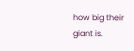how big their giant is.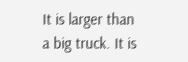It is larger than a big truck. It is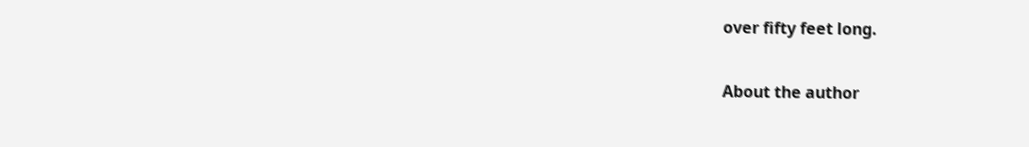over fifty feet long.

About the author